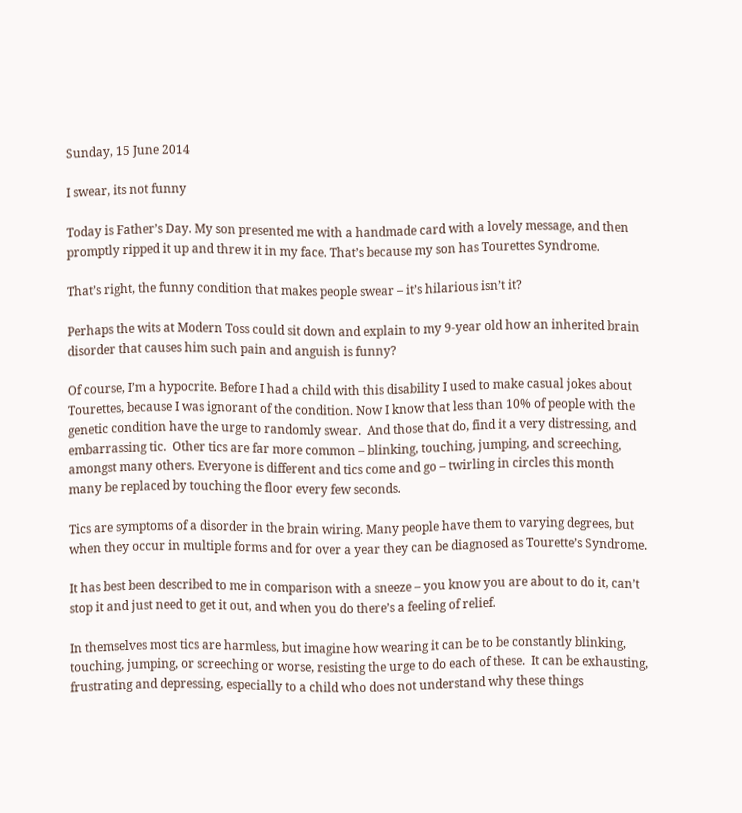Sunday, 15 June 2014

I swear, its not funny

Today is Father’s Day. My son presented me with a handmade card with a lovely message, and then promptly ripped it up and threw it in my face. That’s because my son has Tourettes Syndrome.

That’s right, the funny condition that makes people swear – it’s hilarious isn’t it?

Perhaps the wits at Modern Toss could sit down and explain to my 9-year old how an inherited brain disorder that causes him such pain and anguish is funny?

Of course, I’m a hypocrite. Before I had a child with this disability I used to make casual jokes about Tourettes, because I was ignorant of the condition. Now I know that less than 10% of people with the genetic condition have the urge to randomly swear.  And those that do, find it a very distressing, and embarrassing tic.  Other tics are far more common – blinking, touching, jumping, and screeching, amongst many others. Everyone is different and tics come and go – twirling in circles this month many be replaced by touching the floor every few seconds.

Tics are symptoms of a disorder in the brain wiring. Many people have them to varying degrees, but when they occur in multiple forms and for over a year they can be diagnosed as Tourette’s Syndrome.

It has best been described to me in comparison with a sneeze – you know you are about to do it, can’t stop it and just need to get it out, and when you do there’s a feeling of relief.

In themselves most tics are harmless, but imagine how wearing it can be to be constantly blinking, touching, jumping, or screeching or worse, resisting the urge to do each of these.  It can be exhausting, frustrating and depressing, especially to a child who does not understand why these things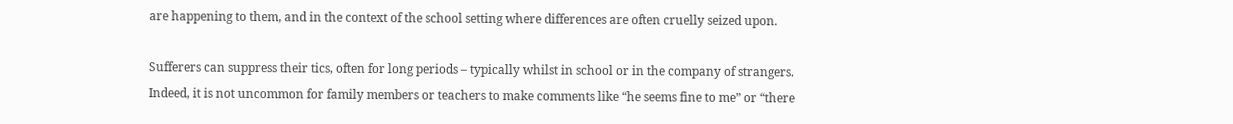are happening to them, and in the context of the school setting where differences are often cruelly seized upon.

Sufferers can suppress their tics, often for long periods – typically whilst in school or in the company of strangers. Indeed, it is not uncommon for family members or teachers to make comments like “he seems fine to me” or “there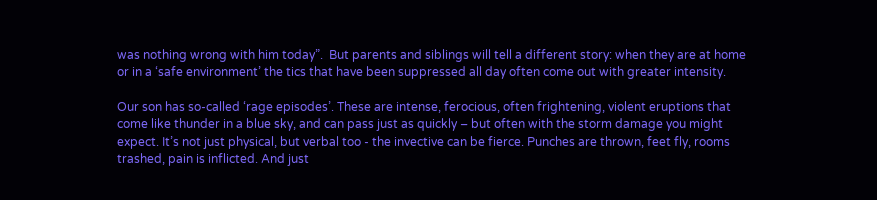was nothing wrong with him today”.  But parents and siblings will tell a different story: when they are at home or in a ‘safe environment’ the tics that have been suppressed all day often come out with greater intensity.

Our son has so-called ‘rage episodes’. These are intense, ferocious, often frightening, violent eruptions that come like thunder in a blue sky, and can pass just as quickly – but often with the storm damage you might expect. It’s not just physical, but verbal too - the invective can be fierce. Punches are thrown, feet fly, rooms trashed, pain is inflicted. And just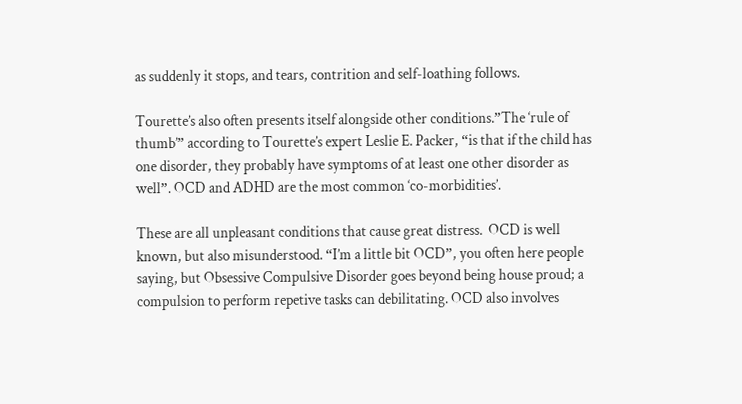as suddenly it stops, and tears, contrition and self-loathing follows.

Tourette’s also often presents itself alongside other conditions.”The ‘rule of thumb’” according to Tourette’s expert Leslie E. Packer, “is that if the child has one disorder, they probably have symptoms of at least one other disorder as well”. OCD and ADHD are the most common ‘co-morbidities’.

These are all unpleasant conditions that cause great distress.  OCD is well known, but also misunderstood. “I’m a little bit OCD”, you often here people saying, but Obsessive Compulsive Disorder goes beyond being house proud; a compulsion to perform repetive tasks can debilitating. OCD also involves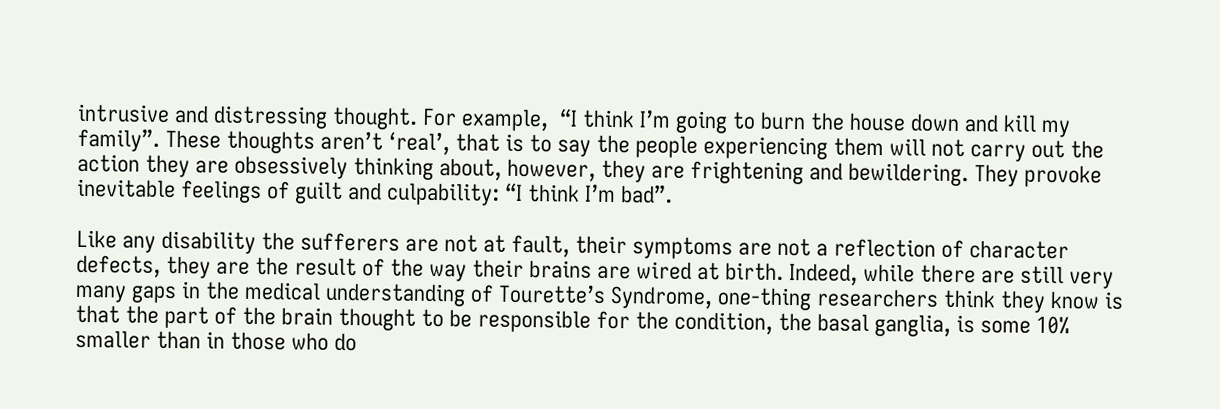intrusive and distressing thought. For example,  “I think I’m going to burn the house down and kill my family”. These thoughts aren’t ‘real’, that is to say the people experiencing them will not carry out the action they are obsessively thinking about, however, they are frightening and bewildering. They provoke inevitable feelings of guilt and culpability: “I think I’m bad”.

Like any disability the sufferers are not at fault, their symptoms are not a reflection of character defects, they are the result of the way their brains are wired at birth. Indeed, while there are still very many gaps in the medical understanding of Tourette’s Syndrome, one-thing researchers think they know is that the part of the brain thought to be responsible for the condition, the basal ganglia, is some 10% smaller than in those who do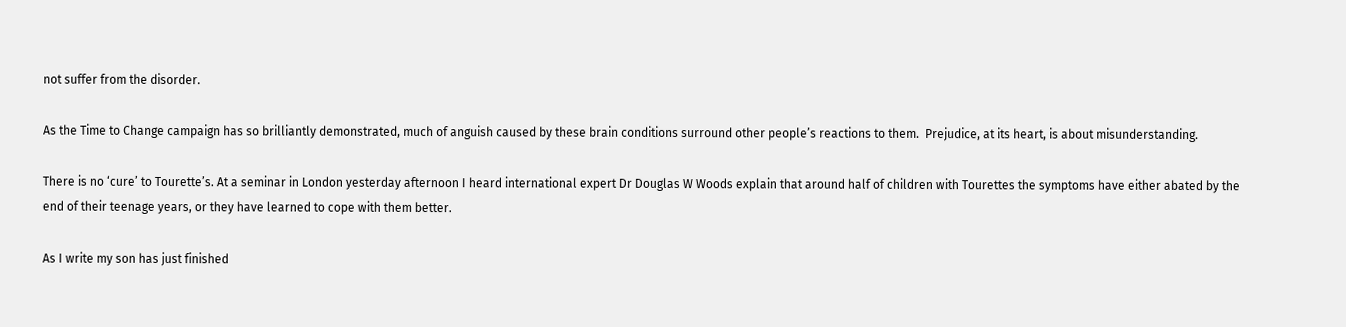not suffer from the disorder.

As the Time to Change campaign has so brilliantly demonstrated, much of anguish caused by these brain conditions surround other people’s reactions to them.  Prejudice, at its heart, is about misunderstanding.

There is no ‘cure’ to Tourette’s. At a seminar in London yesterday afternoon I heard international expert Dr Douglas W Woods explain that around half of children with Tourettes the symptoms have either abated by the end of their teenage years, or they have learned to cope with them better.

As I write my son has just finished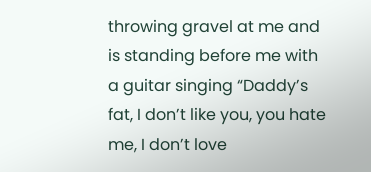throwing gravel at me and is standing before me with a guitar singing “Daddy’s fat, I don’t like you, you hate me, I don’t love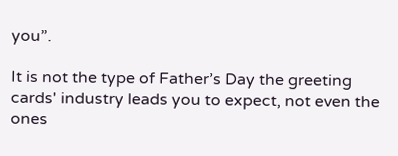you”.

It is not the type of Father’s Day the greeting cards' industry leads you to expect, not even the ones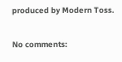produced by Modern Toss.

No comments: